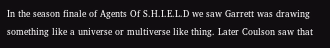In the season finale of Agents Of S.H.I.E.L.D we saw Garrett was drawing something like a universe or multiverse like thing. Later Coulson saw that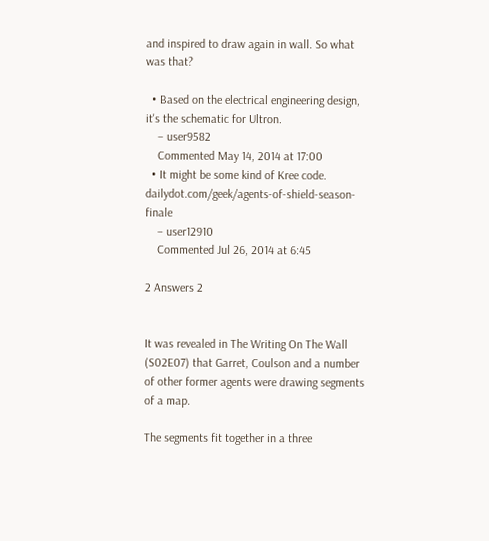and inspired to draw again in wall. So what was that?

  • Based on the electrical engineering design, it's the schematic for Ultron.
    – user9582
    Commented May 14, 2014 at 17:00
  • It might be some kind of Kree code. dailydot.com/geek/agents-of-shield-season-finale
    – user12910
    Commented Jul 26, 2014 at 6:45

2 Answers 2


It was revealed in The Writing On The Wall (S02E07) that Garret, Coulson and a number of other former agents were drawing segments of a map.

The segments fit together in a three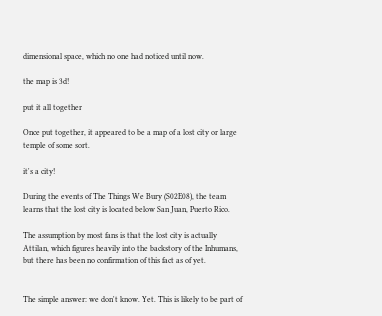dimensional space, which no one had noticed until now.

the map is 3d!

put it all together

Once put together, it appeared to be a map of a lost city or large temple of some sort.

it's a city!

During the events of The Things We Bury (S02E08), the team learns that the lost city is located below San Juan, Puerto Rico.

The assumption by most fans is that the lost city is actually Attilan, which figures heavily into the backstory of the Inhumans, but there has been no confirmation of this fact as of yet.


The simple answer: we don't know. Yet. This is likely to be part of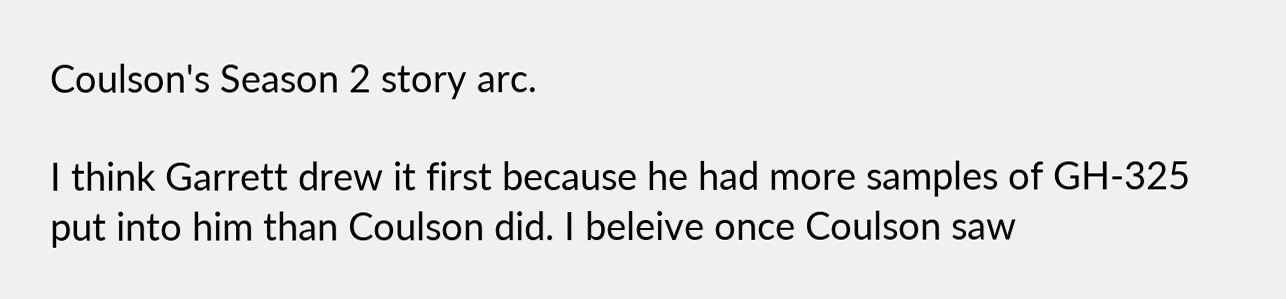Coulson's Season 2 story arc.

I think Garrett drew it first because he had more samples of GH-325 put into him than Coulson did. I beleive once Coulson saw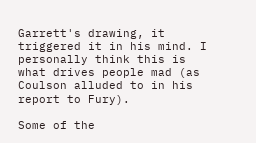Garrett's drawing, it triggered it in his mind. I personally think this is what drives people mad (as Coulson alluded to in his report to Fury).

Some of the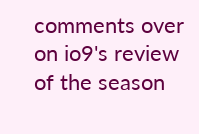comments over on io9's review of the season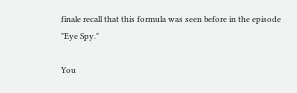finale recall that this formula was seen before in the episode "Eye Spy."

You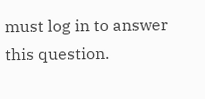must log in to answer this question.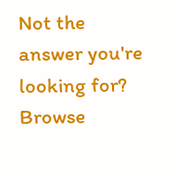Not the answer you're looking for? Browse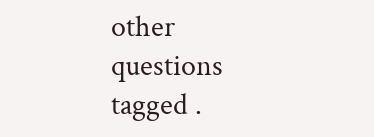other questions tagged .